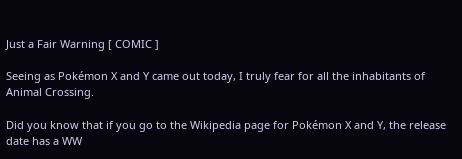Just a Fair Warning [ COMIC ]

Seeing as Pokémon X and Y came out today, I truly fear for all the inhabitants of Animal Crossing.

Did you know that if you go to the Wikipedia page for Pokémon X and Y, the release date has a WW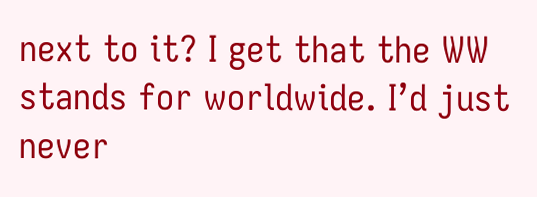next to it? I get that the WW stands for worldwide. I’d just never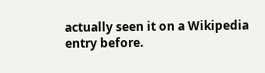actually seen it on a Wikipedia entry before.